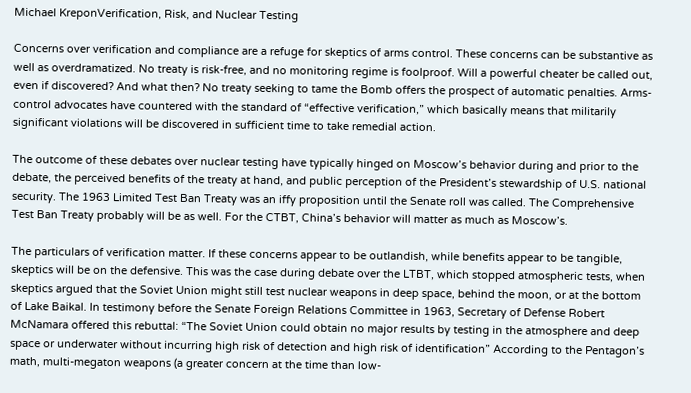Michael KreponVerification, Risk, and Nuclear Testing

Concerns over verification and compliance are a refuge for skeptics of arms control. These concerns can be substantive as well as overdramatized. No treaty is risk-free, and no monitoring regime is foolproof. Will a powerful cheater be called out, even if discovered? And what then? No treaty seeking to tame the Bomb offers the prospect of automatic penalties. Arms-control advocates have countered with the standard of “effective verification,” which basically means that militarily significant violations will be discovered in sufficient time to take remedial action.

The outcome of these debates over nuclear testing have typically hinged on Moscow’s behavior during and prior to the debate, the perceived benefits of the treaty at hand, and public perception of the President’s stewardship of U.S. national security. The 1963 Limited Test Ban Treaty was an iffy proposition until the Senate roll was called. The Comprehensive Test Ban Treaty probably will be as well. For the CTBT, China’s behavior will matter as much as Moscow’s.

The particulars of verification matter. If these concerns appear to be outlandish, while benefits appear to be tangible, skeptics will be on the defensive. This was the case during debate over the LTBT, which stopped atmospheric tests, when skeptics argued that the Soviet Union might still test nuclear weapons in deep space, behind the moon, or at the bottom of Lake Baikal. In testimony before the Senate Foreign Relations Committee in 1963, Secretary of Defense Robert McNamara offered this rebuttal: “The Soviet Union could obtain no major results by testing in the atmosphere and deep space or underwater without incurring high risk of detection and high risk of identification” According to the Pentagon’s math, multi-megaton weapons (a greater concern at the time than low-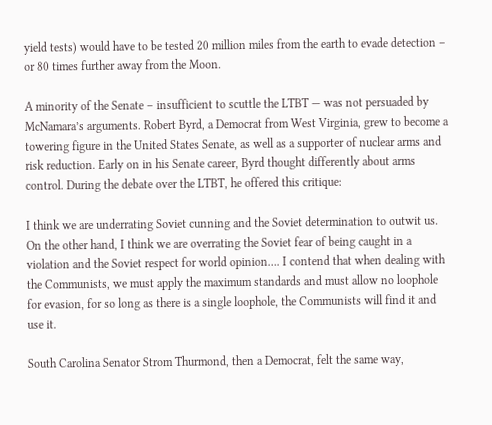yield tests) would have to be tested 20 million miles from the earth to evade detection – or 80 times further away from the Moon.

A minority of the Senate – insufficient to scuttle the LTBT — was not persuaded by McNamara’s arguments. Robert Byrd, a Democrat from West Virginia, grew to become a towering figure in the United States Senate, as well as a supporter of nuclear arms and risk reduction. Early on in his Senate career, Byrd thought differently about arms control. During the debate over the LTBT, he offered this critique:

I think we are underrating Soviet cunning and the Soviet determination to outwit us. On the other hand, I think we are overrating the Soviet fear of being caught in a violation and the Soviet respect for world opinion…. I contend that when dealing with the Communists, we must apply the maximum standards and must allow no loophole for evasion, for so long as there is a single loophole, the Communists will find it and use it.

South Carolina Senator Strom Thurmond, then a Democrat, felt the same way,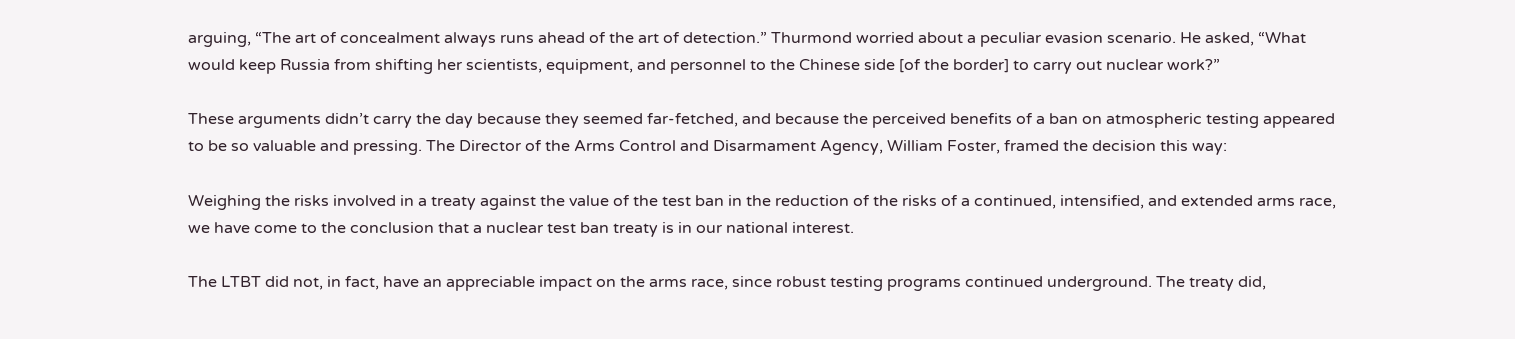arguing, “The art of concealment always runs ahead of the art of detection.” Thurmond worried about a peculiar evasion scenario. He asked, “What would keep Russia from shifting her scientists, equipment, and personnel to the Chinese side [of the border] to carry out nuclear work?”

These arguments didn’t carry the day because they seemed far-fetched, and because the perceived benefits of a ban on atmospheric testing appeared to be so valuable and pressing. The Director of the Arms Control and Disarmament Agency, William Foster, framed the decision this way:

Weighing the risks involved in a treaty against the value of the test ban in the reduction of the risks of a continued, intensified, and extended arms race, we have come to the conclusion that a nuclear test ban treaty is in our national interest.

The LTBT did not, in fact, have an appreciable impact on the arms race, since robust testing programs continued underground. The treaty did,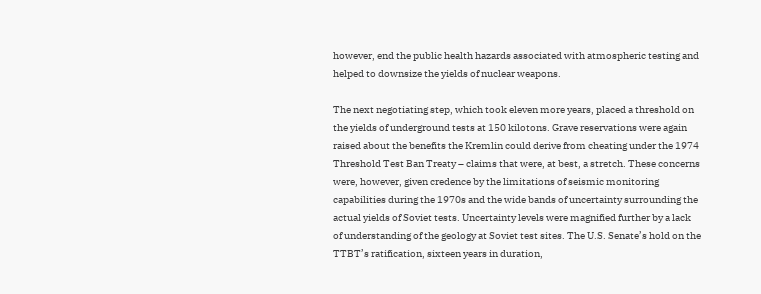however, end the public health hazards associated with atmospheric testing and helped to downsize the yields of nuclear weapons.

The next negotiating step, which took eleven more years, placed a threshold on the yields of underground tests at 150 kilotons. Grave reservations were again raised about the benefits the Kremlin could derive from cheating under the 1974 Threshold Test Ban Treaty – claims that were, at best, a stretch. These concerns were, however, given credence by the limitations of seismic monitoring capabilities during the 1970s and the wide bands of uncertainty surrounding the actual yields of Soviet tests. Uncertainty levels were magnified further by a lack of understanding of the geology at Soviet test sites. The U.S. Senate’s hold on the TTBT’s ratification, sixteen years in duration,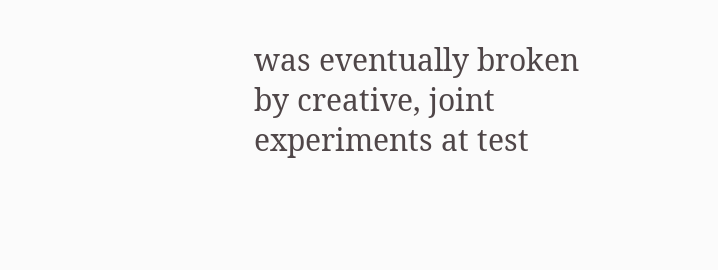was eventually broken by creative, joint experiments at test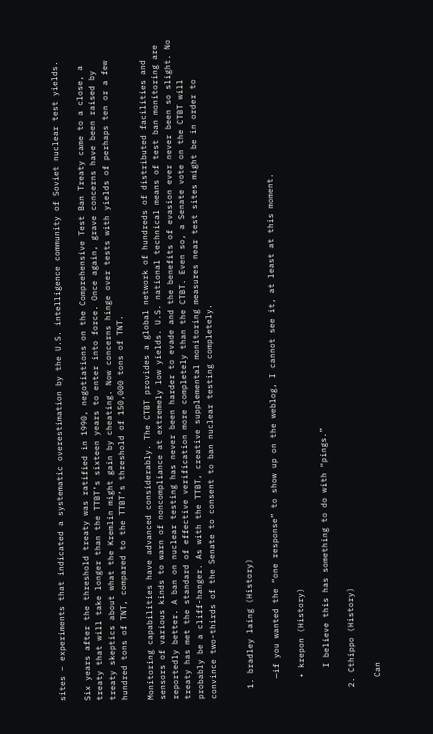sites – experiments that indicated a systematic overestimation by the U.S. intelligence community of Soviet nuclear test yields.

Six years after the threshold treaty was ratified in 1990, negotiations on the Comprehensive Test Ban Treaty came to a close, a treaty that will take longer than the TTBT’s sixteen years to enter into force. Once again, grave concerns have been raised by treaty skeptics about what the Kremlin might gain by cheating. Now concerns hinge over tests with yields of perhaps ten or a few hundred tons of TNT, compared to the TTBT’s threshold of 150,000 tons of TNT.

Monitoring capabilities have advanced considerably. The CTBT provides a global network of hundreds of distributed facilities and sensors of various kinds to warn of noncompliance at extremely low yields. U.S. national technical means of test ban monitoring are reportedly better. A ban on nuclear testing has never been harder to evade and the benefits of evasion ever never been so slight. No treaty has met the standard of effective verification more completely than the CTBT. Even so, a Senate vote on the CTBT will probably be a cliff-hanger. As with the TTBT, creative supplemental monitoring measures near test sites might be in order to convince two-thirds of the Senate to consent to ban nuclear testing completely.


  1. bradley laing (History)

    —if you wanted the “one response” to show up on the weblog, I cannot see it, at least at this moment.

    • krepon (History)

      I believe this has something to do with “pings.”

  2. Cthippo (History)

    Can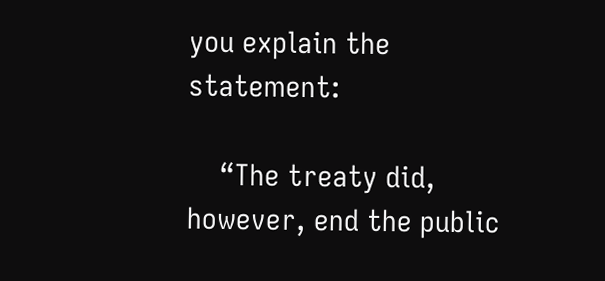you explain the statement:

    “The treaty did, however, end the public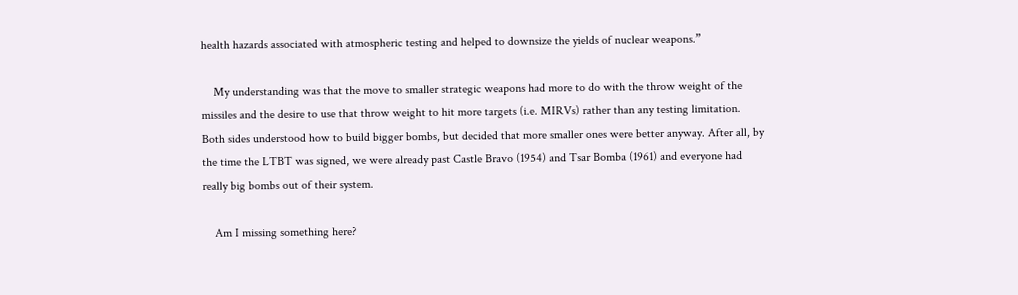health hazards associated with atmospheric testing and helped to downsize the yields of nuclear weapons.”

    My understanding was that the move to smaller strategic weapons had more to do with the throw weight of the missiles and the desire to use that throw weight to hit more targets (i.e. MIRVs) rather than any testing limitation. Both sides understood how to build bigger bombs, but decided that more smaller ones were better anyway. After all, by the time the LTBT was signed, we were already past Castle Bravo (1954) and Tsar Bomba (1961) and everyone had really big bombs out of their system.

    Am I missing something here?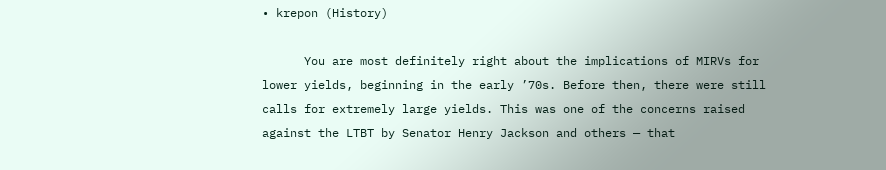• krepon (History)

      You are most definitely right about the implications of MIRVs for lower yields, beginning in the early ’70s. Before then, there were still calls for extremely large yields. This was one of the concerns raised against the LTBT by Senator Henry Jackson and others — that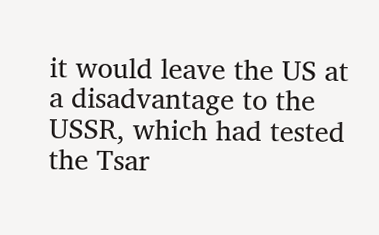it would leave the US at a disadvantage to the USSR, which had tested the Tsar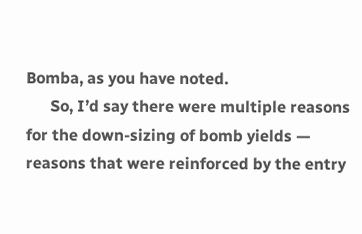Bomba, as you have noted.
      So, I’d say there were multiple reasons for the down-sizing of bomb yields — reasons that were reinforced by the entry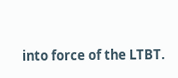into force of the LTBT.